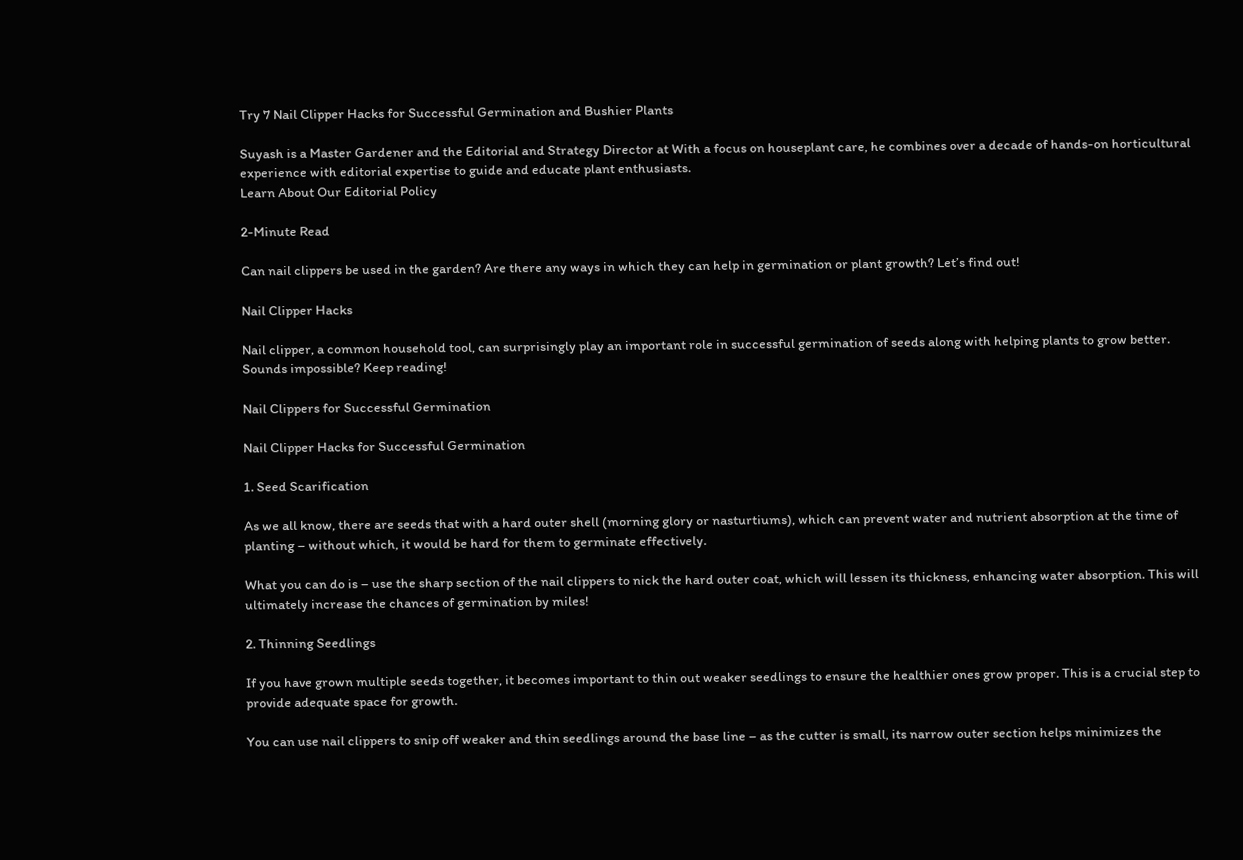Try 7 Nail Clipper Hacks for Successful Germination and Bushier Plants

Suyash is a Master Gardener and the Editorial and Strategy Director at With a focus on houseplant care, he combines over a decade of hands-on horticultural experience with editorial expertise to guide and educate plant enthusiasts.
Learn About Our Editorial Policy

2-Minute Read

Can nail clippers be used in the garden? Are there any ways in which they can help in germination or plant growth? Let’s find out!

Nail Clipper Hacks

Nail clipper, a common household tool, can surprisingly play an important role in successful germination of seeds along with helping plants to grow better. Sounds impossible? Keep reading!

Nail Clippers for Successful Germination

Nail Clipper Hacks for Successful Germination

1. Seed Scarification

As we all know, there are seeds that with a hard outer shell (morning glory or nasturtiums), which can prevent water and nutrient absorption at the time of planting – without which, it would be hard for them to germinate effectively.

What you can do is – use the sharp section of the nail clippers to nick the hard outer coat, which will lessen its thickness, enhancing water absorption. This will ultimately increase the chances of germination by miles!

2. Thinning Seedlings

If you have grown multiple seeds together, it becomes important to thin out weaker seedlings to ensure the healthier ones grow proper. This is a crucial step to provide adequate space for growth.

You can use nail clippers to snip off weaker and thin seedlings around the base line – as the cutter is small, its narrow outer section helps minimizes the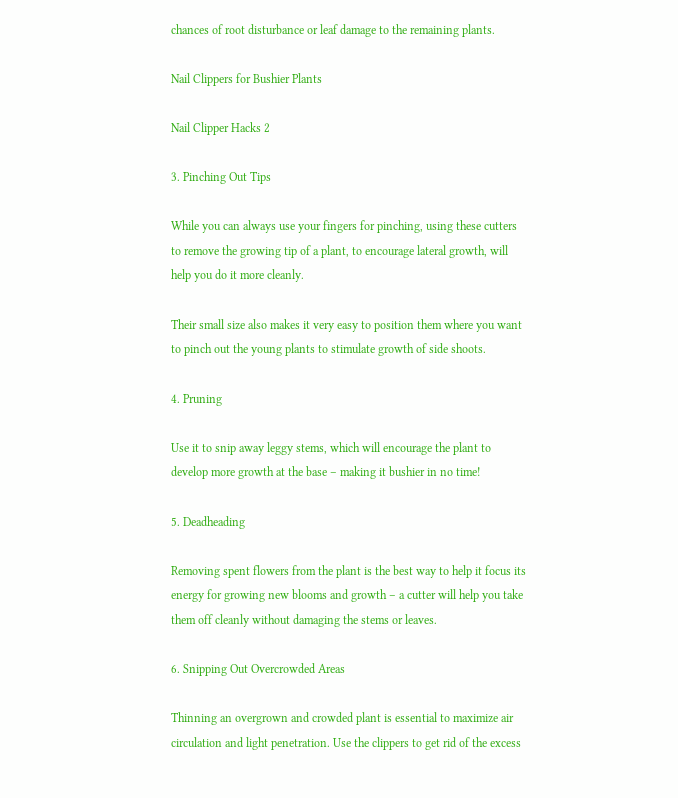chances of root disturbance or leaf damage to the remaining plants.

Nail Clippers for Bushier Plants

Nail Clipper Hacks 2

3. Pinching Out Tips

While you can always use your fingers for pinching, using these cutters to remove the growing tip of a plant, to encourage lateral growth, will help you do it more cleanly.

Their small size also makes it very easy to position them where you want to pinch out the young plants to stimulate growth of side shoots.

4. Pruning

Use it to snip away leggy stems, which will encourage the plant to develop more growth at the base – making it bushier in no time!

5. Deadheading

Removing spent flowers from the plant is the best way to help it focus its energy for growing new blooms and growth – a cutter will help you take them off cleanly without damaging the stems or leaves.

6. Snipping Out Overcrowded Areas

Thinning an overgrown and crowded plant is essential to maximize air circulation and light penetration. Use the clippers to get rid of the excess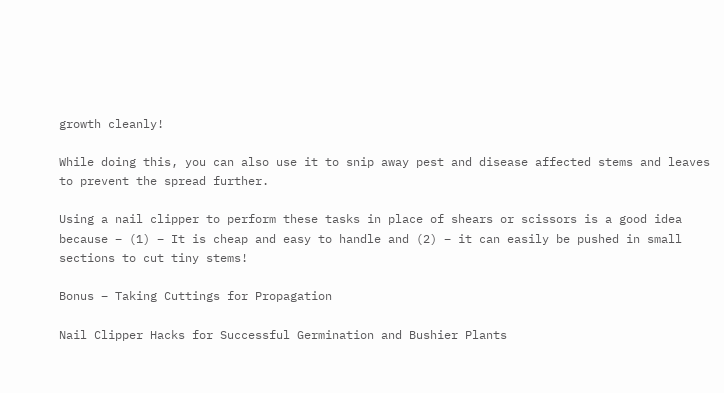growth cleanly!

While doing this, you can also use it to snip away pest and disease affected stems and leaves to prevent the spread further.

Using a nail clipper to perform these tasks in place of shears or scissors is a good idea because – (1) – It is cheap and easy to handle and (2) – it can easily be pushed in small sections to cut tiny stems!

Bonus – Taking Cuttings for Propagation

Nail Clipper Hacks for Successful Germination and Bushier Plants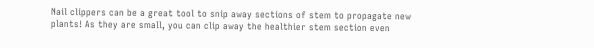Nail clippers can be a great tool to snip away sections of stem to propagate new plants! As they are small, you can clip away the healthier stem section even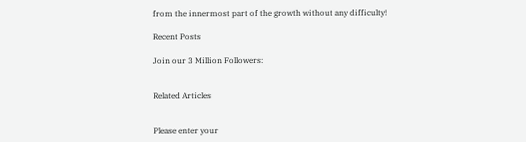from the innermost part of the growth without any difficulty!

Recent Posts

Join our 3 Million Followers:


Related Articles


Please enter your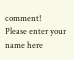comment!
Please enter your name here